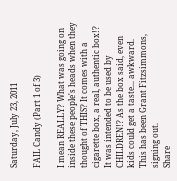Saturday, July 23, 2011

FAIL Candy (Part 1 of 3)

I mean REALLY? What was going on inside these people's heads when they thought of THIS? It comes with a cigarette box, a real, authentic box!? It was intended to be used by CHILDREN!? As the box said, even kids could get a taste... awkward. This has been Grant Fitzsimmons, signing out.
Share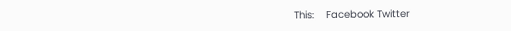This:    Facebook Twitter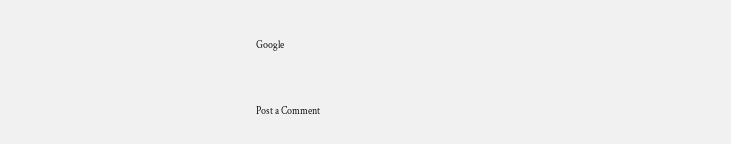Google


Post a Comment